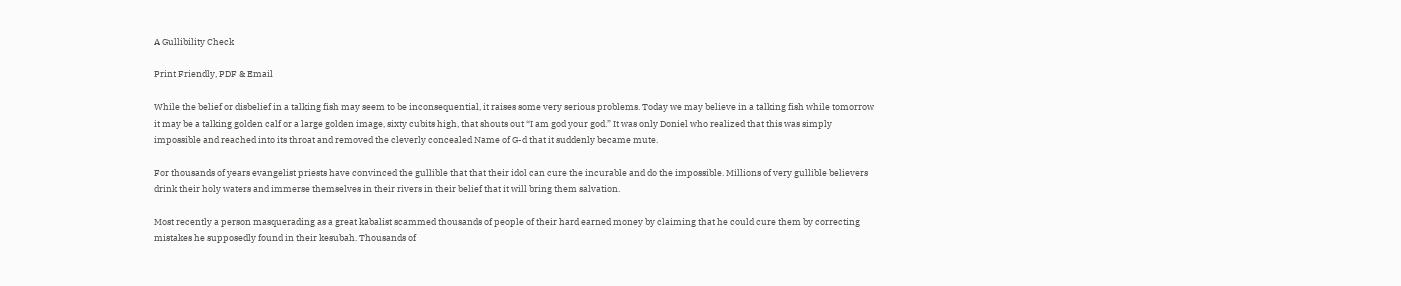A Gullibility Check

Print Friendly, PDF & Email

While the belief or disbelief in a talking fish may seem to be inconsequential, it raises some very serious problems. Today we may believe in a talking fish while tomorrow it may be a talking golden calf or a large golden image, sixty cubits high, that shouts out “I am god your god.” It was only Doniel who realized that this was simply impossible and reached into its throat and removed the cleverly concealed Name of G-d that it suddenly became mute.

For thousands of years evangelist priests have convinced the gullible that that their idol can cure the incurable and do the impossible. Millions of very gullible believers drink their holy waters and immerse themselves in their rivers in their belief that it will bring them salvation.

Most recently a person masquerading as a great kabalist scammed thousands of people of their hard earned money by claiming that he could cure them by correcting mistakes he supposedly found in their kesubah. Thousands of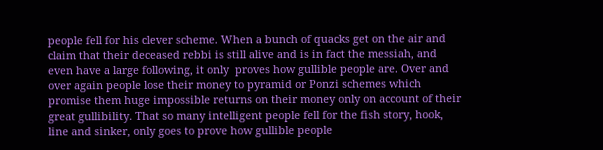people fell for his clever scheme. When a bunch of quacks get on the air and claim that their deceased rebbi is still alive and is in fact the messiah, and even have a large following, it only  proves how gullible people are. Over and over again people lose their money to pyramid or Ponzi schemes which promise them huge impossible returns on their money only on account of their great gullibility. That so many intelligent people fell for the fish story, hook, line and sinker, only goes to prove how gullible people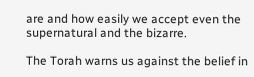are and how easily we accept even the supernatural and the bizarre.

The Torah warns us against the belief in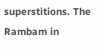superstitions. The Rambam in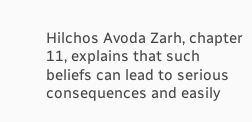Hilchos Avoda Zarh, chapter 11, explains that such beliefs can lead to serious consequences and easily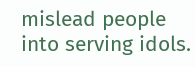mislead people into serving idols.